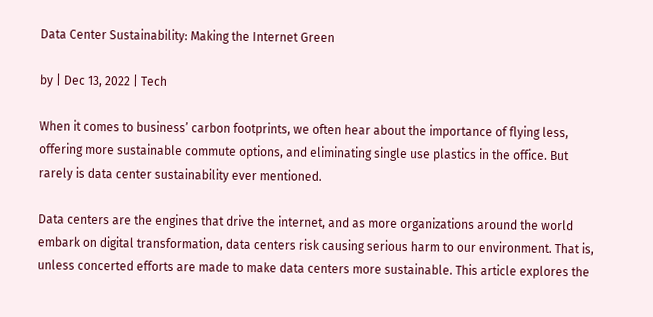Data Center Sustainability: Making the Internet Green

by | Dec 13, 2022 | Tech

When it comes to business’ carbon footprints, we often hear about the importance of flying less, offering more sustainable commute options, and eliminating single use plastics in the office. But rarely is data center sustainability ever mentioned.

Data centers are the engines that drive the internet, and as more organizations around the world embark on digital transformation, data centers risk causing serious harm to our environment. That is, unless concerted efforts are made to make data centers more sustainable. This article explores the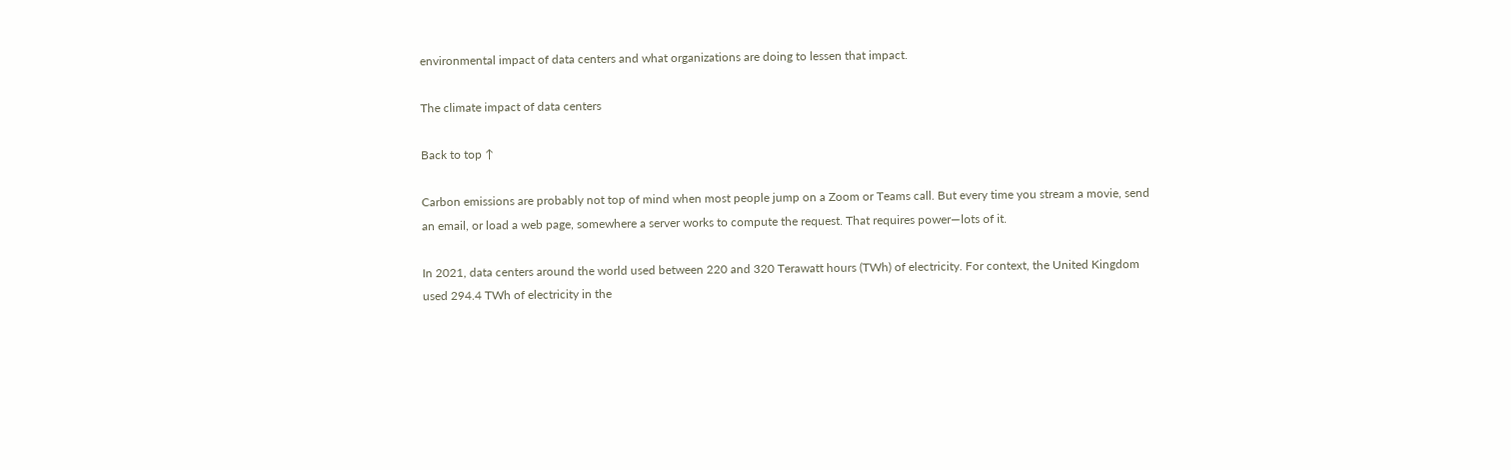environmental impact of data centers and what organizations are doing to lessen that impact.

The climate impact of data centers

Back to top ↑

Carbon emissions are probably not top of mind when most people jump on a Zoom or Teams call. But every time you stream a movie, send an email, or load a web page, somewhere a server works to compute the request. That requires power—lots of it.

In 2021, data centers around the world used between 220 and 320 Terawatt hours (TWh) of electricity. For context, the United Kingdom used 294.4 TWh of electricity in the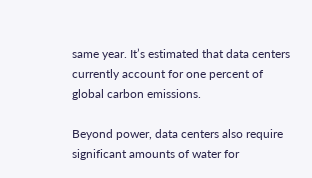same year. It’s estimated that data centers currently account for one percent of global carbon emissions.

Beyond power, data centers also require significant amounts of water for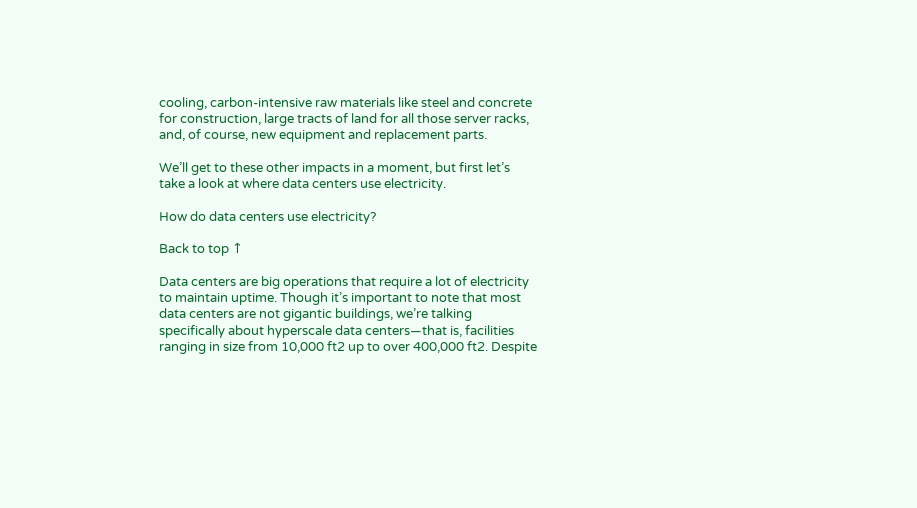cooling, carbon-intensive raw materials like steel and concrete for construction, large tracts of land for all those server racks, and, of course, new equipment and replacement parts.

We’ll get to these other impacts in a moment, but first let’s take a look at where data centers use electricity.

How do data centers use electricity?

Back to top ↑

Data centers are big operations that require a lot of electricity to maintain uptime. Though it’s important to note that most data centers are not gigantic buildings, we’re talking specifically about hyperscale data centers—that is, facilities ranging in size from 10,000 ft2 up to over 400,000 ft2. Despite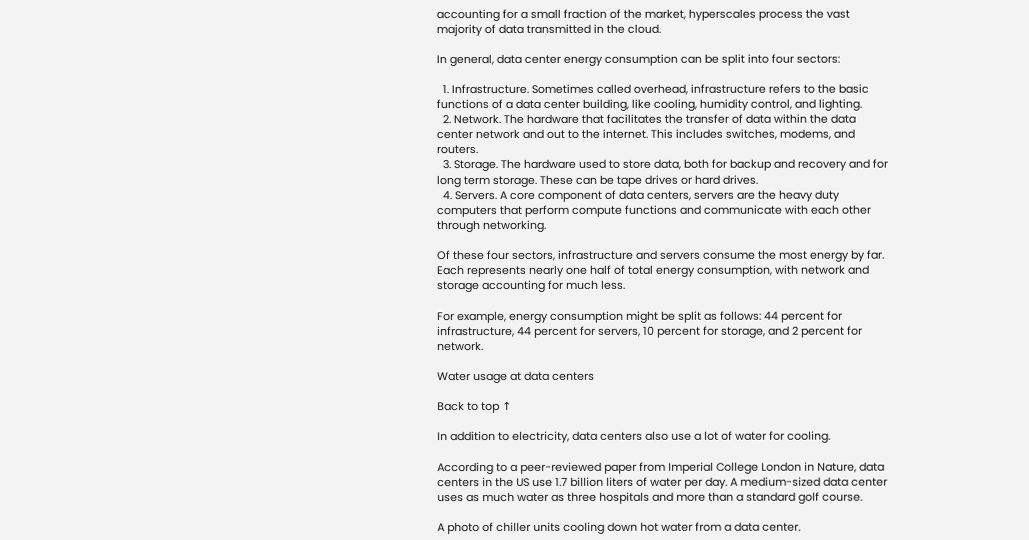accounting for a small fraction of the market, hyperscales process the vast majority of data transmitted in the cloud.

In general, data center energy consumption can be split into four sectors:

  1. Infrastructure. Sometimes called overhead, infrastructure refers to the basic functions of a data center building, like cooling, humidity control, and lighting.
  2. Network. The hardware that facilitates the transfer of data within the data center network and out to the internet. This includes switches, modems, and routers.
  3. Storage. The hardware used to store data, both for backup and recovery and for long term storage. These can be tape drives or hard drives.
  4. Servers. A core component of data centers, servers are the heavy duty computers that perform compute functions and communicate with each other through networking.

Of these four sectors, infrastructure and servers consume the most energy by far. Each represents nearly one half of total energy consumption, with network and storage accounting for much less.

For example, energy consumption might be split as follows: 44 percent for infrastructure, 44 percent for servers, 10 percent for storage, and 2 percent for network.

Water usage at data centers

Back to top ↑

In addition to electricity, data centers also use a lot of water for cooling.

According to a peer-reviewed paper from Imperial College London in Nature, data centers in the US use 1.7 billion liters of water per day. A medium-sized data center uses as much water as three hospitals and more than a standard golf course.

A photo of chiller units cooling down hot water from a data center.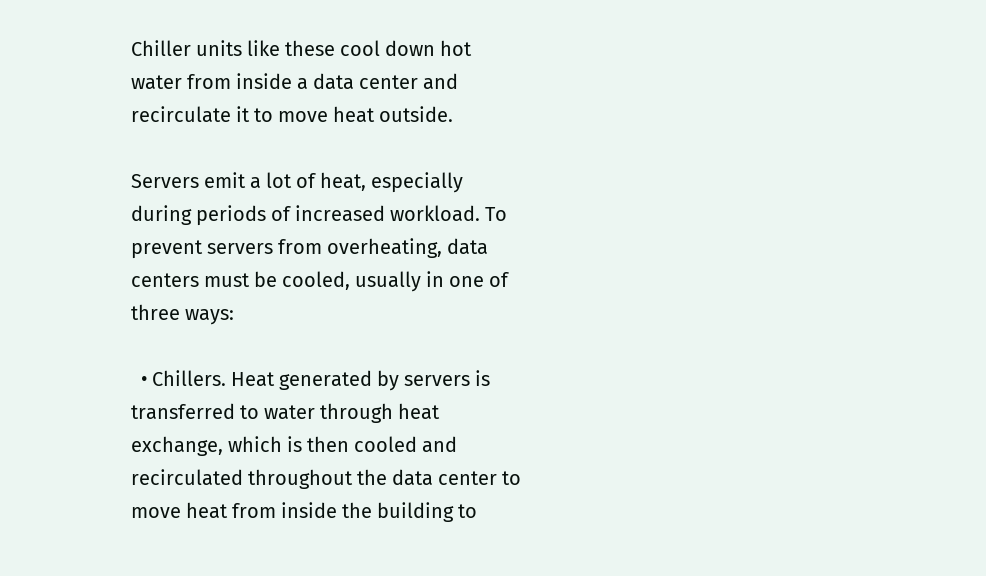Chiller units like these cool down hot water from inside a data center and recirculate it to move heat outside.

Servers emit a lot of heat, especially during periods of increased workload. To prevent servers from overheating, data centers must be cooled, usually in one of three ways:

  • Chillers. Heat generated by servers is transferred to water through heat exchange, which is then cooled and recirculated throughout the data center to move heat from inside the building to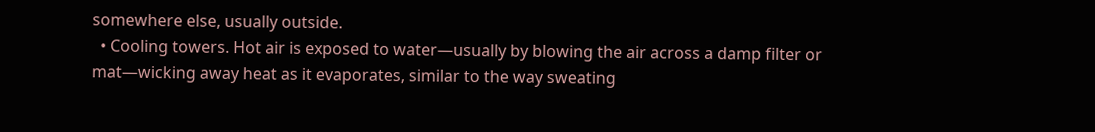somewhere else, usually outside.
  • Cooling towers. Hot air is exposed to water—usually by blowing the air across a damp filter or mat—wicking away heat as it evaporates, similar to the way sweating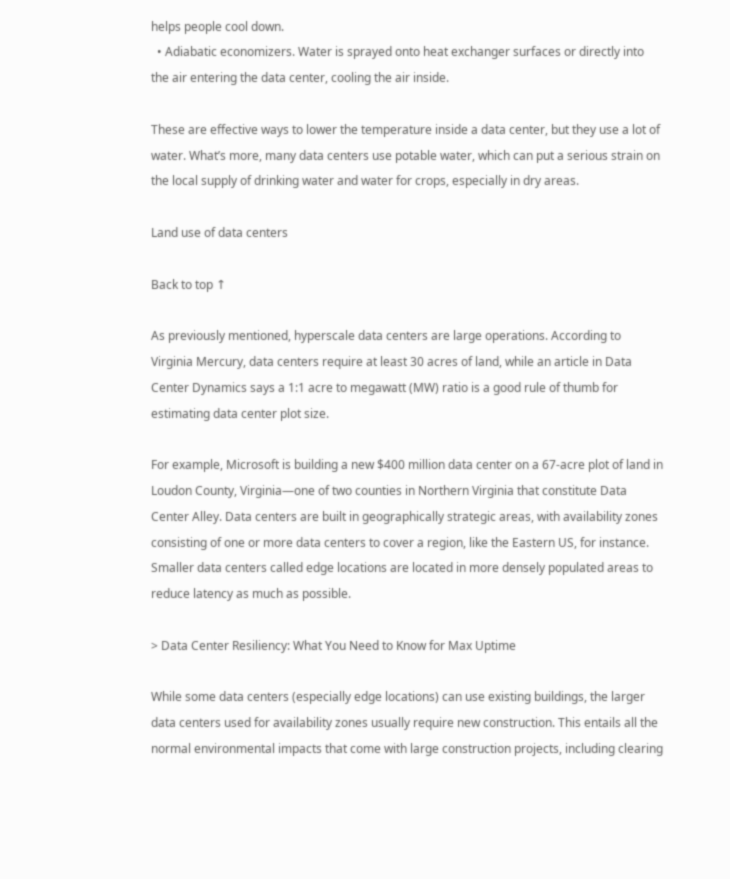helps people cool down.
  • Adiabatic economizers. Water is sprayed onto heat exchanger surfaces or directly into the air entering the data center, cooling the air inside.

These are effective ways to lower the temperature inside a data center, but they use a lot of water. What’s more, many data centers use potable water, which can put a serious strain on the local supply of drinking water and water for crops, especially in dry areas.

Land use of data centers

Back to top ↑

As previously mentioned, hyperscale data centers are large operations. According to Virginia Mercury, data centers require at least 30 acres of land, while an article in Data Center Dynamics says a 1:1 acre to megawatt (MW) ratio is a good rule of thumb for estimating data center plot size.

For example, Microsoft is building a new $400 million data center on a 67-acre plot of land in Loudon County, Virginia—one of two counties in Northern Virginia that constitute Data Center Alley. Data centers are built in geographically strategic areas, with availability zones consisting of one or more data centers to cover a region, like the Eastern US, for instance. Smaller data centers called edge locations are located in more densely populated areas to reduce latency as much as possible.

> Data Center Resiliency: What You Need to Know for Max Uptime

While some data centers (especially edge locations) can use existing buildings, the larger data centers used for availability zones usually require new construction. This entails all the normal environmental impacts that come with large construction projects, including clearing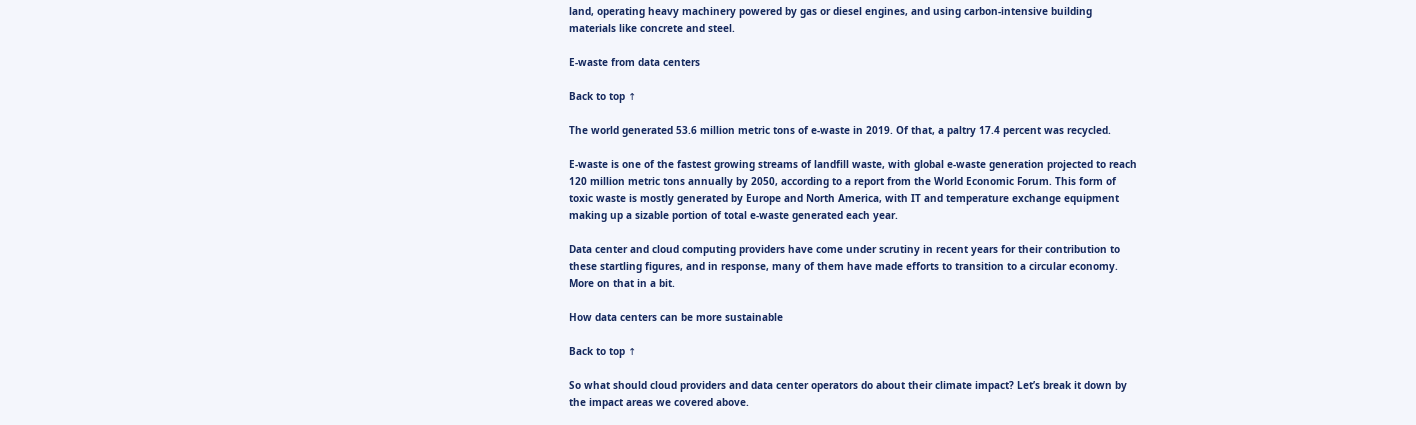land, operating heavy machinery powered by gas or diesel engines, and using carbon-intensive building materials like concrete and steel.

E-waste from data centers

Back to top ↑

The world generated 53.6 million metric tons of e-waste in 2019. Of that, a paltry 17.4 percent was recycled.

E-waste is one of the fastest growing streams of landfill waste, with global e-waste generation projected to reach 120 million metric tons annually by 2050, according to a report from the World Economic Forum. This form of toxic waste is mostly generated by Europe and North America, with IT and temperature exchange equipment making up a sizable portion of total e-waste generated each year.

Data center and cloud computing providers have come under scrutiny in recent years for their contribution to these startling figures, and in response, many of them have made efforts to transition to a circular economy. More on that in a bit.

How data centers can be more sustainable

Back to top ↑

So what should cloud providers and data center operators do about their climate impact? Let’s break it down by the impact areas we covered above.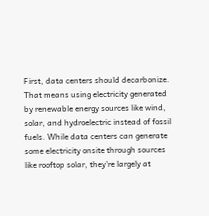First, data centers should decarbonize. That means using electricity generated by renewable energy sources like wind, solar, and hydroelectric instead of fossil fuels. While data centers can generate some electricity onsite through sources like rooftop solar, they’re largely at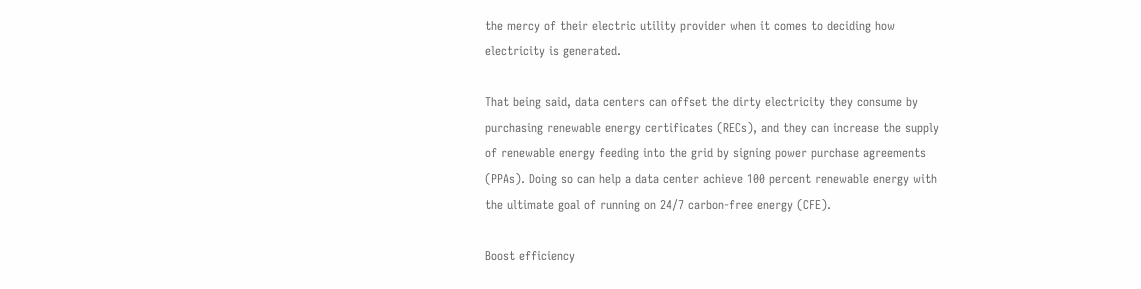the mercy of their electric utility provider when it comes to deciding how electricity is generated.

That being said, data centers can offset the dirty electricity they consume by purchasing renewable energy certificates (RECs), and they can increase the supply of renewable energy feeding into the grid by signing power purchase agreements (PPAs). Doing so can help a data center achieve 100 percent renewable energy with the ultimate goal of running on 24/7 carbon-free energy (CFE).

Boost efficiency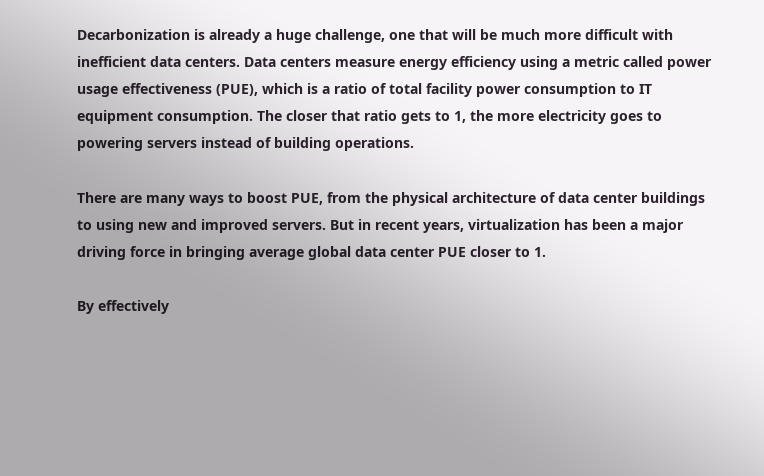Decarbonization is already a huge challenge, one that will be much more difficult with inefficient data centers. Data centers measure energy efficiency using a metric called power usage effectiveness (PUE), which is a ratio of total facility power consumption to IT equipment consumption. The closer that ratio gets to 1, the more electricity goes to powering servers instead of building operations.

There are many ways to boost PUE, from the physical architecture of data center buildings to using new and improved servers. But in recent years, virtualization has been a major driving force in bringing average global data center PUE closer to 1.

By effectively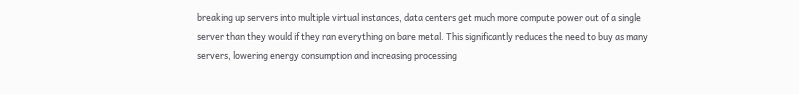breaking up servers into multiple virtual instances, data centers get much more compute power out of a single server than they would if they ran everything on bare metal. This significantly reduces the need to buy as many servers, lowering energy consumption and increasing processing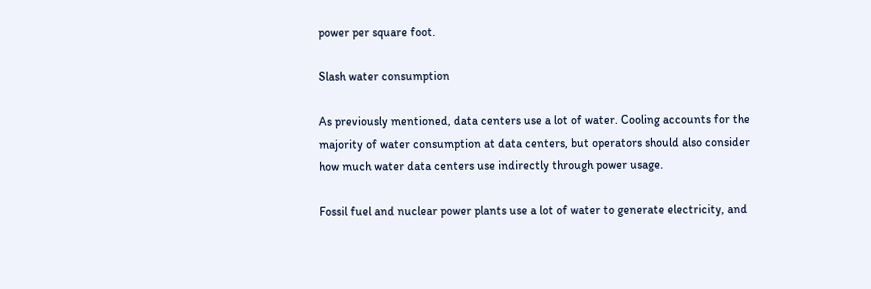power per square foot.

Slash water consumption

As previously mentioned, data centers use a lot of water. Cooling accounts for the majority of water consumption at data centers, but operators should also consider how much water data centers use indirectly through power usage.

Fossil fuel and nuclear power plants use a lot of water to generate electricity, and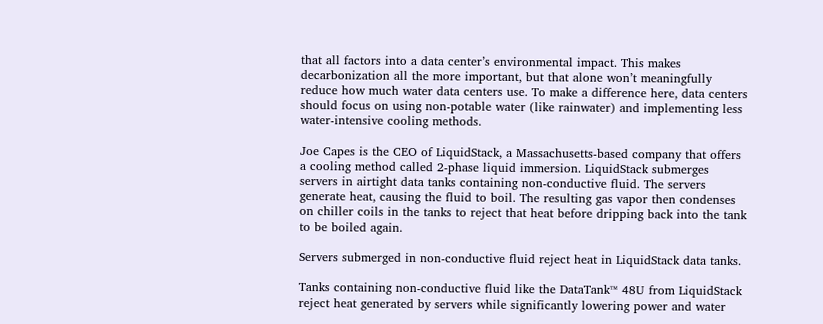that all factors into a data center’s environmental impact. This makes decarbonization all the more important, but that alone won’t meaningfully reduce how much water data centers use. To make a difference here, data centers should focus on using non-potable water (like rainwater) and implementing less water-intensive cooling methods.

Joe Capes is the CEO of LiquidStack, a Massachusetts-based company that offers a cooling method called 2-phase liquid immersion. LiquidStack submerges servers in airtight data tanks containing non-conductive fluid. The servers generate heat, causing the fluid to boil. The resulting gas vapor then condenses on chiller coils in the tanks to reject that heat before dripping back into the tank to be boiled again.

Servers submerged in non-conductive fluid reject heat in LiquidStack data tanks.

Tanks containing non-conductive fluid like the DataTank™ 48U from LiquidStack reject heat generated by servers while significantly lowering power and water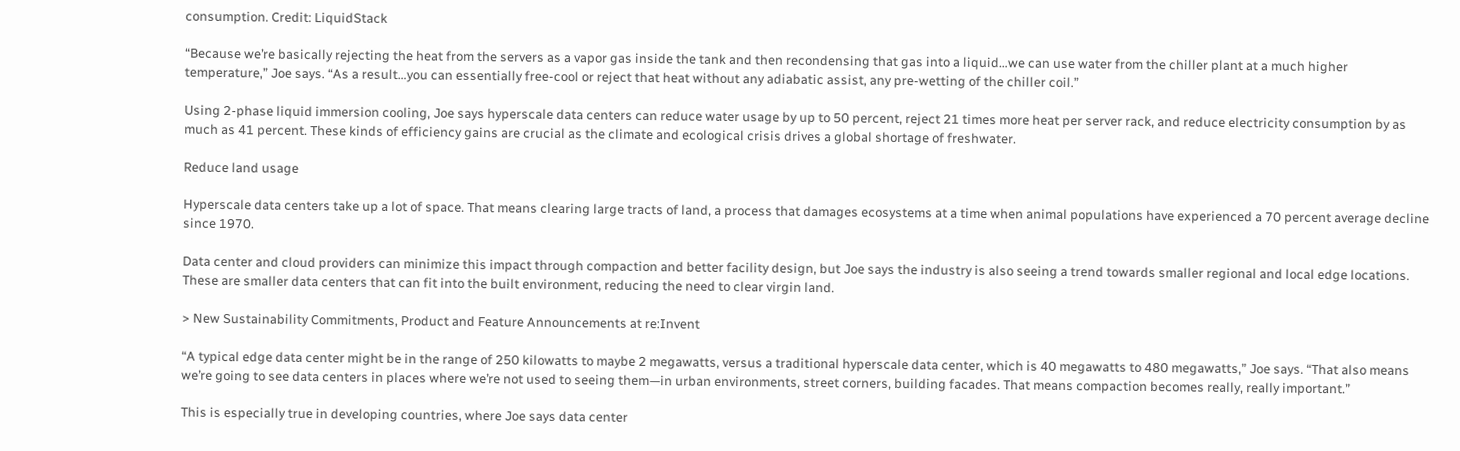consumption. Credit: LiquidStack

“Because we’re basically rejecting the heat from the servers as a vapor gas inside the tank and then recondensing that gas into a liquid…we can use water from the chiller plant at a much higher temperature,” Joe says. “As a result…you can essentially free-cool or reject that heat without any adiabatic assist, any pre-wetting of the chiller coil.”

Using 2-phase liquid immersion cooling, Joe says hyperscale data centers can reduce water usage by up to 50 percent, reject 21 times more heat per server rack, and reduce electricity consumption by as much as 41 percent. These kinds of efficiency gains are crucial as the climate and ecological crisis drives a global shortage of freshwater.

Reduce land usage

Hyperscale data centers take up a lot of space. That means clearing large tracts of land, a process that damages ecosystems at a time when animal populations have experienced a 70 percent average decline since 1970.

Data center and cloud providers can minimize this impact through compaction and better facility design, but Joe says the industry is also seeing a trend towards smaller regional and local edge locations. These are smaller data centers that can fit into the built environment, reducing the need to clear virgin land.

> New Sustainability Commitments, Product and Feature Announcements at re:Invent

“A typical edge data center might be in the range of 250 kilowatts to maybe 2 megawatts, versus a traditional hyperscale data center, which is 40 megawatts to 480 megawatts,” Joe says. “That also means we’re going to see data centers in places where we’re not used to seeing them—in urban environments, street corners, building facades. That means compaction becomes really, really important.”

This is especially true in developing countries, where Joe says data center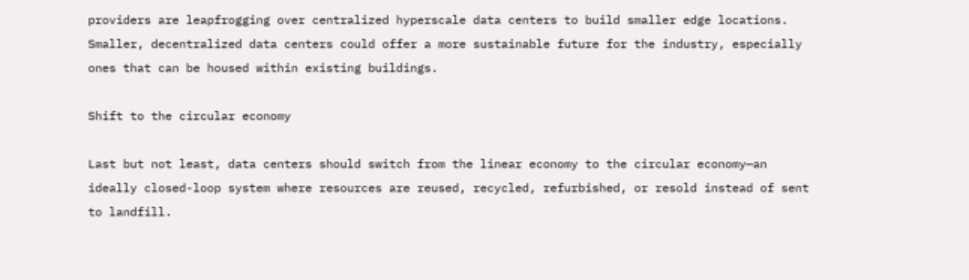providers are leapfrogging over centralized hyperscale data centers to build smaller edge locations. Smaller, decentralized data centers could offer a more sustainable future for the industry, especially ones that can be housed within existing buildings.

Shift to the circular economy

Last but not least, data centers should switch from the linear economy to the circular economy—an ideally closed-loop system where resources are reused, recycled, refurbished, or resold instead of sent to landfill.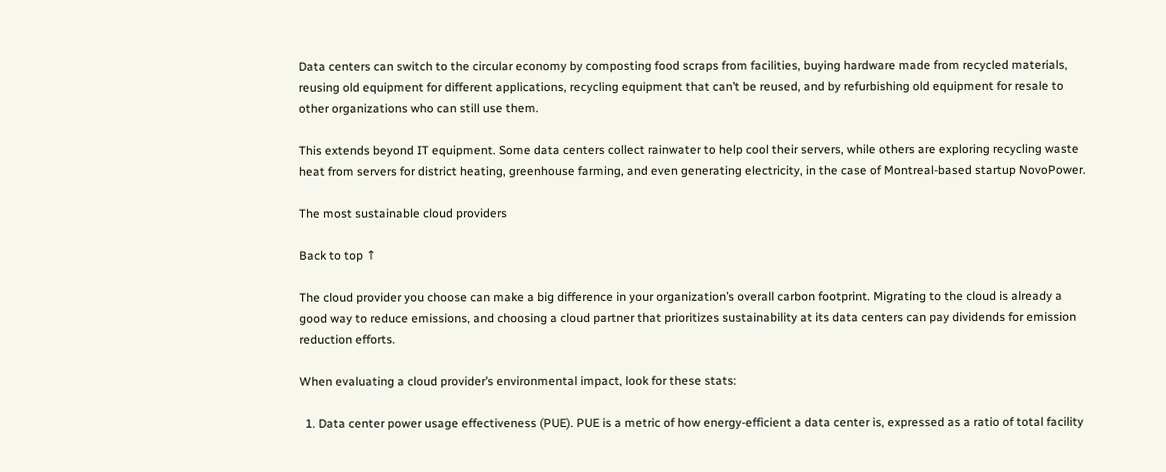Data centers can switch to the circular economy by composting food scraps from facilities, buying hardware made from recycled materials, reusing old equipment for different applications, recycling equipment that can’t be reused, and by refurbishing old equipment for resale to other organizations who can still use them.

This extends beyond IT equipment. Some data centers collect rainwater to help cool their servers, while others are exploring recycling waste heat from servers for district heating, greenhouse farming, and even generating electricity, in the case of Montreal-based startup NovoPower.

The most sustainable cloud providers

Back to top ↑

The cloud provider you choose can make a big difference in your organization’s overall carbon footprint. Migrating to the cloud is already a good way to reduce emissions, and choosing a cloud partner that prioritizes sustainability at its data centers can pay dividends for emission reduction efforts.

When evaluating a cloud provider’s environmental impact, look for these stats:

  1. Data center power usage effectiveness (PUE). PUE is a metric of how energy-efficient a data center is, expressed as a ratio of total facility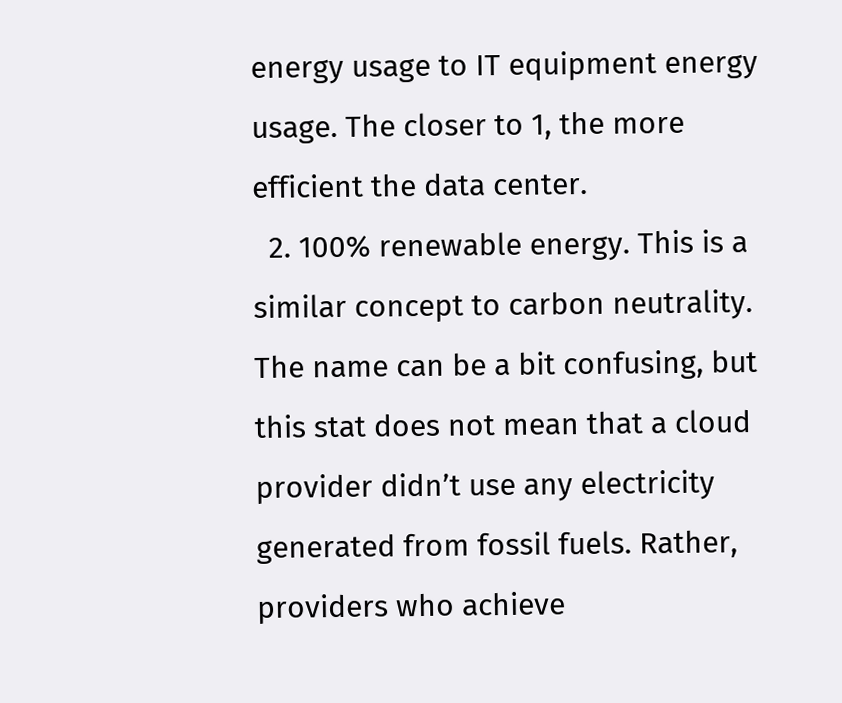energy usage to IT equipment energy usage. The closer to 1, the more efficient the data center.
  2. 100% renewable energy. This is a similar concept to carbon neutrality. The name can be a bit confusing, but this stat does not mean that a cloud provider didn’t use any electricity generated from fossil fuels. Rather, providers who achieve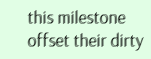this milestone offset their dirty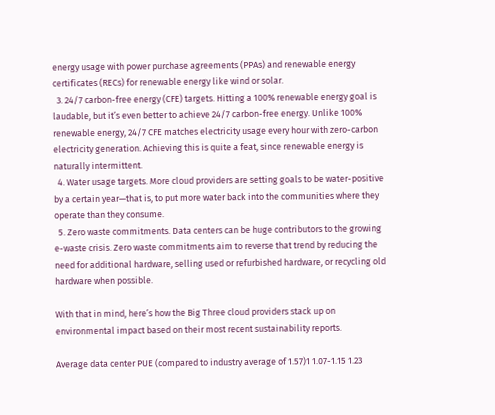energy usage with power purchase agreements (PPAs) and renewable energy certificates (RECs) for renewable energy like wind or solar.
  3. 24/7 carbon-free energy (CFE) targets. Hitting a 100% renewable energy goal is laudable, but it’s even better to achieve 24/7 carbon-free energy. Unlike 100% renewable energy, 24/7 CFE matches electricity usage every hour with zero-carbon electricity generation. Achieving this is quite a feat, since renewable energy is naturally intermittent.
  4. Water usage targets. More cloud providers are setting goals to be water-positive by a certain year—that is, to put more water back into the communities where they operate than they consume.
  5. Zero waste commitments. Data centers can be huge contributors to the growing e-waste crisis. Zero waste commitments aim to reverse that trend by reducing the need for additional hardware, selling used or refurbished hardware, or recycling old hardware when possible.

With that in mind, here’s how the Big Three cloud providers stack up on environmental impact based on their most recent sustainability reports.

Average data center PUE (compared to industry average of 1.57)1 1.07-1.15 1.23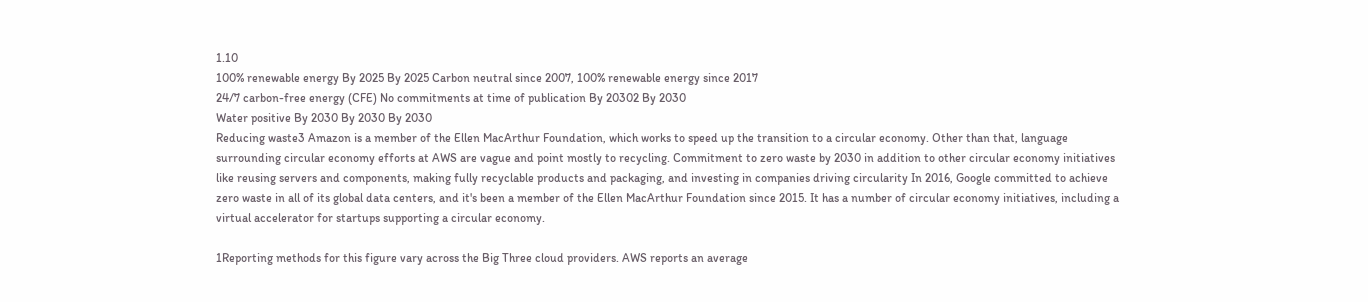1.10
100% renewable energy By 2025 By 2025 Carbon neutral since 2007, 100% renewable energy since 2017
24/7 carbon-free energy (CFE) No commitments at time of publication By 20302 By 2030
Water positive By 2030 By 2030 By 2030
Reducing waste3 Amazon is a member of the Ellen MacArthur Foundation, which works to speed up the transition to a circular economy. Other than that, language surrounding circular economy efforts at AWS are vague and point mostly to recycling. Commitment to zero waste by 2030 in addition to other circular economy initiatives like reusing servers and components, making fully recyclable products and packaging, and investing in companies driving circularity In 2016, Google committed to achieve zero waste in all of its global data centers, and it's been a member of the Ellen MacArthur Foundation since 2015. It has a number of circular economy initiatives, including a virtual accelerator for startups supporting a circular economy.

1Reporting methods for this figure vary across the Big Three cloud providers. AWS reports an average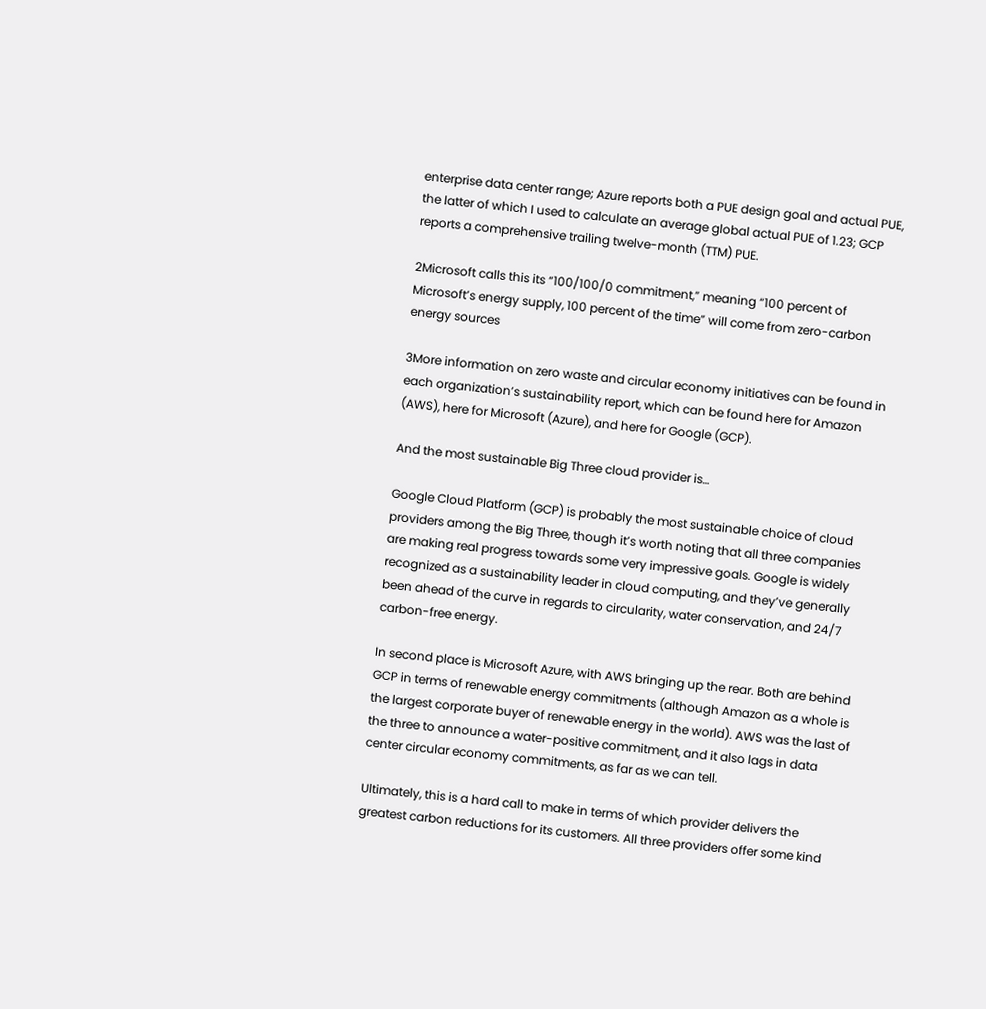enterprise data center range; Azure reports both a PUE design goal and actual PUE, the latter of which I used to calculate an average global actual PUE of 1.23; GCP reports a comprehensive trailing twelve-month (TTM) PUE.

2Microsoft calls this its “100/100/0 commitment,” meaning “100 percent of Microsoft’s energy supply, 100 percent of the time” will come from zero-carbon energy sources

3More information on zero waste and circular economy initiatives can be found in each organization’s sustainability report, which can be found here for Amazon (AWS), here for Microsoft (Azure), and here for Google (GCP).

And the most sustainable Big Three cloud provider is…

Google Cloud Platform (GCP) is probably the most sustainable choice of cloud providers among the Big Three, though it’s worth noting that all three companies are making real progress towards some very impressive goals. Google is widely recognized as a sustainability leader in cloud computing, and they’ve generally been ahead of the curve in regards to circularity, water conservation, and 24/7 carbon-free energy.

In second place is Microsoft Azure, with AWS bringing up the rear. Both are behind GCP in terms of renewable energy commitments (although Amazon as a whole is the largest corporate buyer of renewable energy in the world). AWS was the last of the three to announce a water-positive commitment, and it also lags in data center circular economy commitments, as far as we can tell.

Ultimately, this is a hard call to make in terms of which provider delivers the greatest carbon reductions for its customers. All three providers offer some kind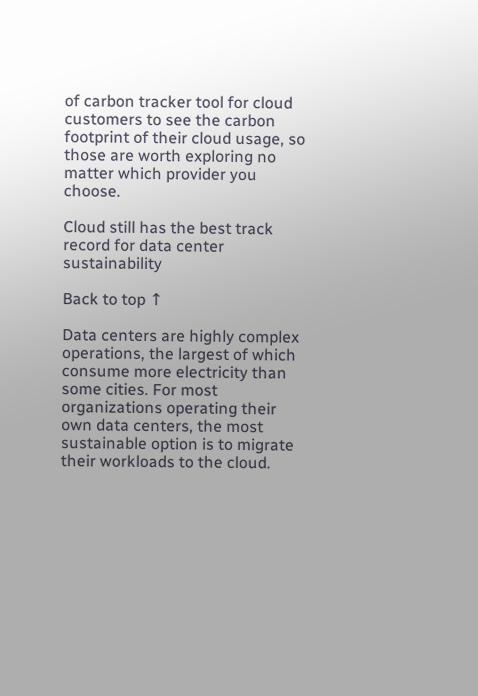of carbon tracker tool for cloud customers to see the carbon footprint of their cloud usage, so those are worth exploring no matter which provider you choose.

Cloud still has the best track record for data center sustainability

Back to top ↑

Data centers are highly complex operations, the largest of which consume more electricity than some cities. For most organizations operating their own data centers, the most sustainable option is to migrate their workloads to the cloud.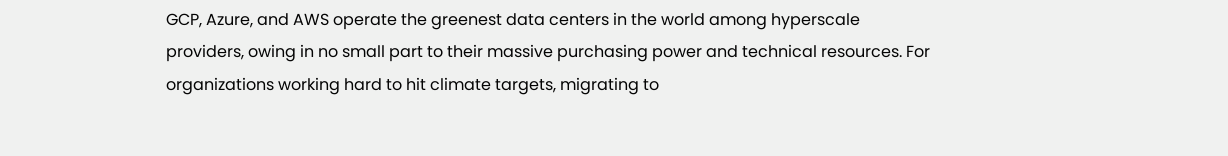GCP, Azure, and AWS operate the greenest data centers in the world among hyperscale providers, owing in no small part to their massive purchasing power and technical resources. For organizations working hard to hit climate targets, migrating to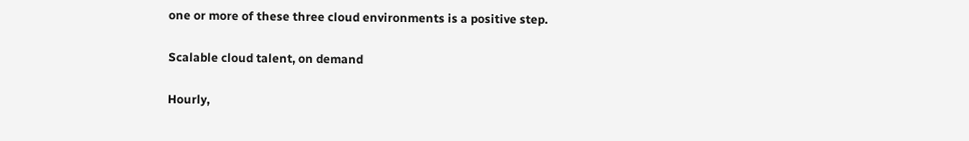one or more of these three cloud environments is a positive step.

Scalable cloud talent, on demand

Hourly,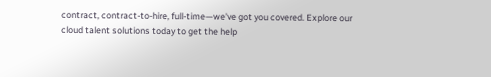contract, contract-to-hire, full-time—we've got you covered. Explore our cloud talent solutions today to get the help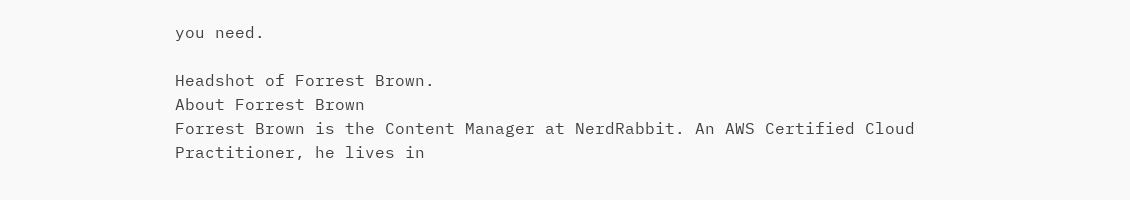you need.

Headshot of Forrest Brown.
About Forrest Brown
Forrest Brown is the Content Manager at NerdRabbit. An AWS Certified Cloud Practitioner, he lives in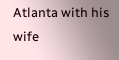Atlanta with his wife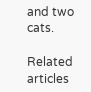and two cats.

Related articles